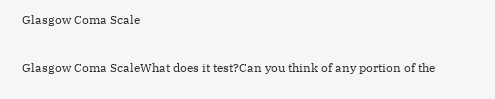Glasgow Coma Scale

Glasgow Coma ScaleWhat does it test?Can you think of any portion of the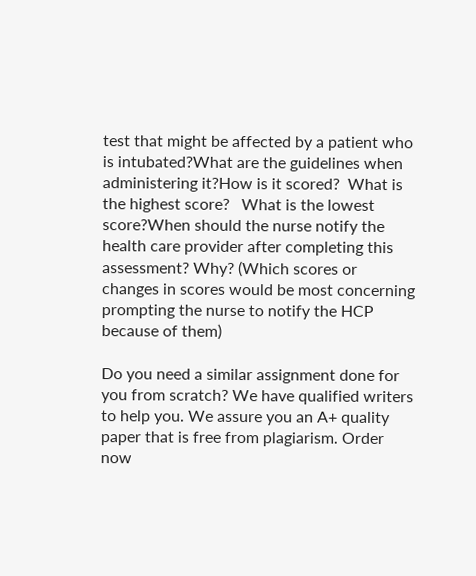test that might be affected by a patient who is intubated?What are the guidelines when administering it?How is it scored?  What is the highest score?   What is the lowest score?When should the nurse notify the health care provider after completing this assessment? Why? (Which scores or changes in scores would be most concerning prompting the nurse to notify the HCP because of them)

Do you need a similar assignment done for you from scratch? We have qualified writers to help you. We assure you an A+ quality paper that is free from plagiarism. Order now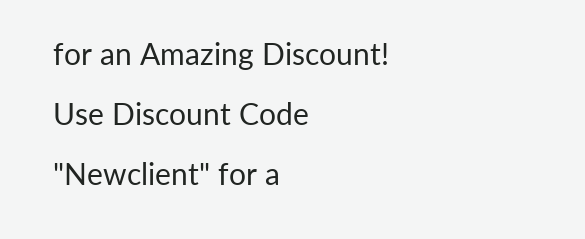for an Amazing Discount!
Use Discount Code "Newclient" for a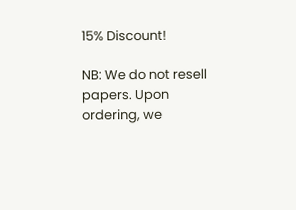15% Discount!

NB: We do not resell papers. Upon ordering, we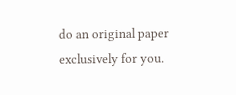do an original paper exclusively for you.